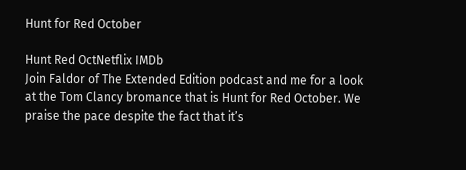Hunt for Red October

Hunt Red OctNetflix IMDb
Join Faldor of The Extended Edition podcast and me for a look at the Tom Clancy bromance that is Hunt for Red October. We praise the pace despite the fact that it’s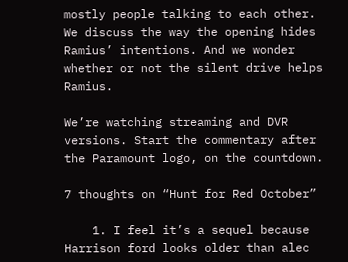mostly people talking to each other. We discuss the way the opening hides Ramius’ intentions. And we wonder whether or not the silent drive helps Ramius.

We’re watching streaming and DVR versions. Start the commentary after the Paramount logo, on the countdown.

7 thoughts on “Hunt for Red October”

    1. I feel it’s a sequel because Harrison ford looks older than alec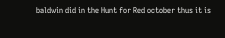baldwin did in the Hunt for Red october thus it is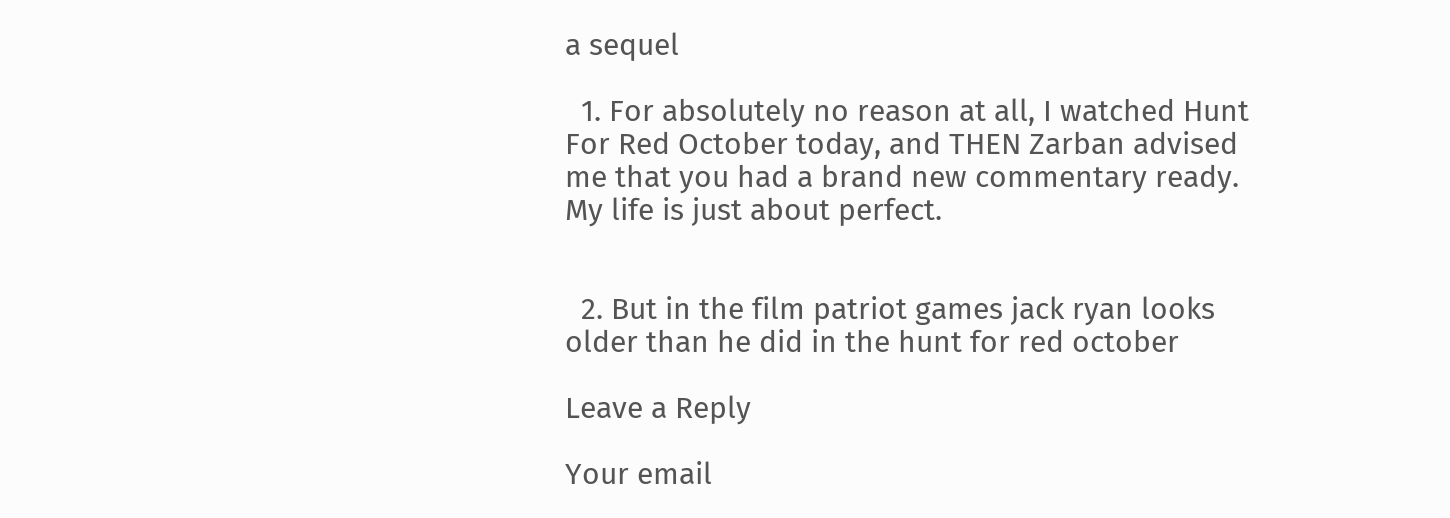a sequel

  1. For absolutely no reason at all, I watched Hunt For Red October today, and THEN Zarban advised me that you had a brand new commentary ready. My life is just about perfect.


  2. But in the film patriot games jack ryan looks older than he did in the hunt for red october

Leave a Reply

Your email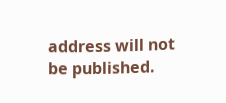address will not be published.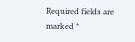Required fields are marked *